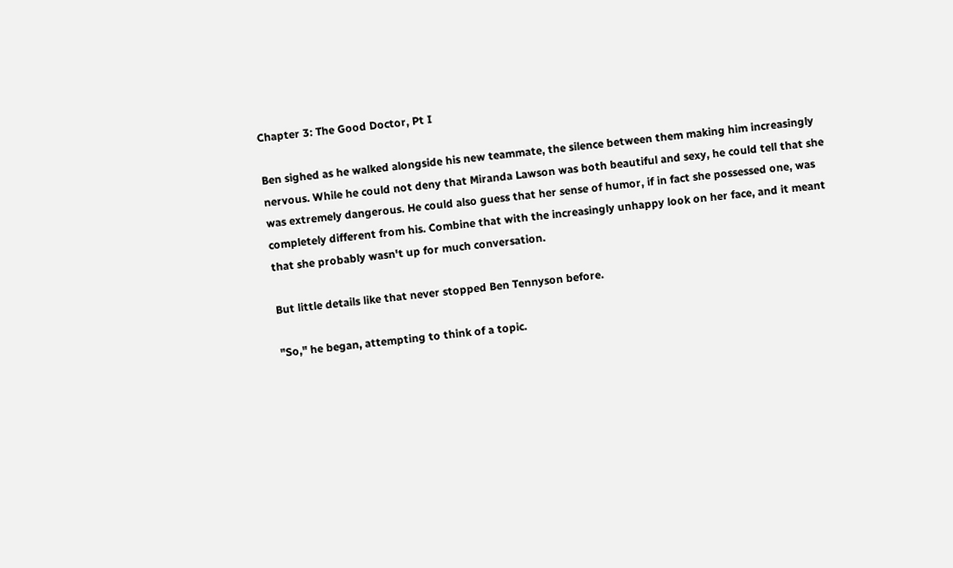Chapter 3: The Good Doctor, Pt I

Ben sighed as he walked alongside his new teammate, the silence between them making him increasingly nervous. While he could not deny that Miranda Lawson was both beautiful and sexy, he could tell that she was extremely dangerous. He could also guess that her sense of humor, if in fact she possessed one, was completely different from his. Combine that with the increasingly unhappy look on her face, and it meant that she probably wasn't up for much conversation.

But little details like that never stopped Ben Tennyson before.

"So," he began, attempting to think of a topic.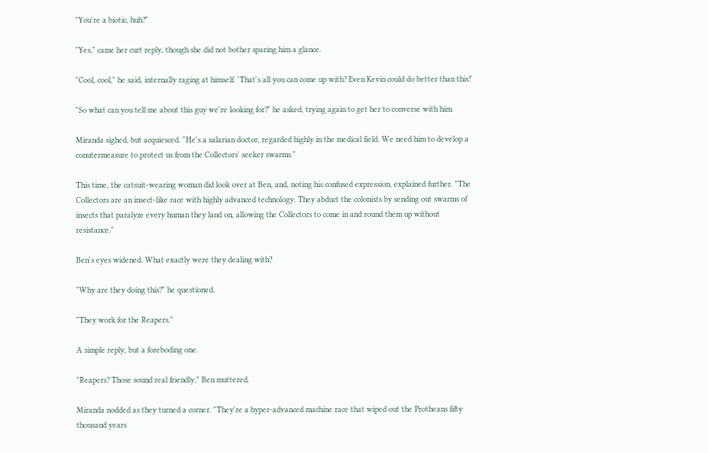"You're a biotic, huh?"

"Yes," came her curt reply, though she did not bother sparing him a glance.

"Cool, cool," he said, internally raging at himself. 'That's all you can come up with? Even Kevin could do better than this!'

"So what can you tell me about this guy we're looking for?" he asked, trying again to get her to converse with him.

Miranda sighed, but acquiesced. "He's a salarian doctor, regarded highly in the medical field. We need him to develop a conutermeasure to protect us from the Collectors' seeker swarms."

This time, the catsuit-wearing woman did look over at Ben, and, noting his confused expression, explained further. "The Collectors are an insect-like race with highly advanced technology. They abduct the colonists by sending out swarms of insects that paralyze every human they land on, allowing the Collectors to come in and round them up without resistance."

Ben's eyes widened. What exactly were they dealing with?

"Why are they doing this?" he questioned.

"They work for the Reapers."

A simple reply, but a foreboding one.

"Reapers? Those sound real friendly," Ben muttered.

Miranda nodded as they turned a corner. "They're a hyper-advanced machine race that wiped out the Protheans fifty thousand years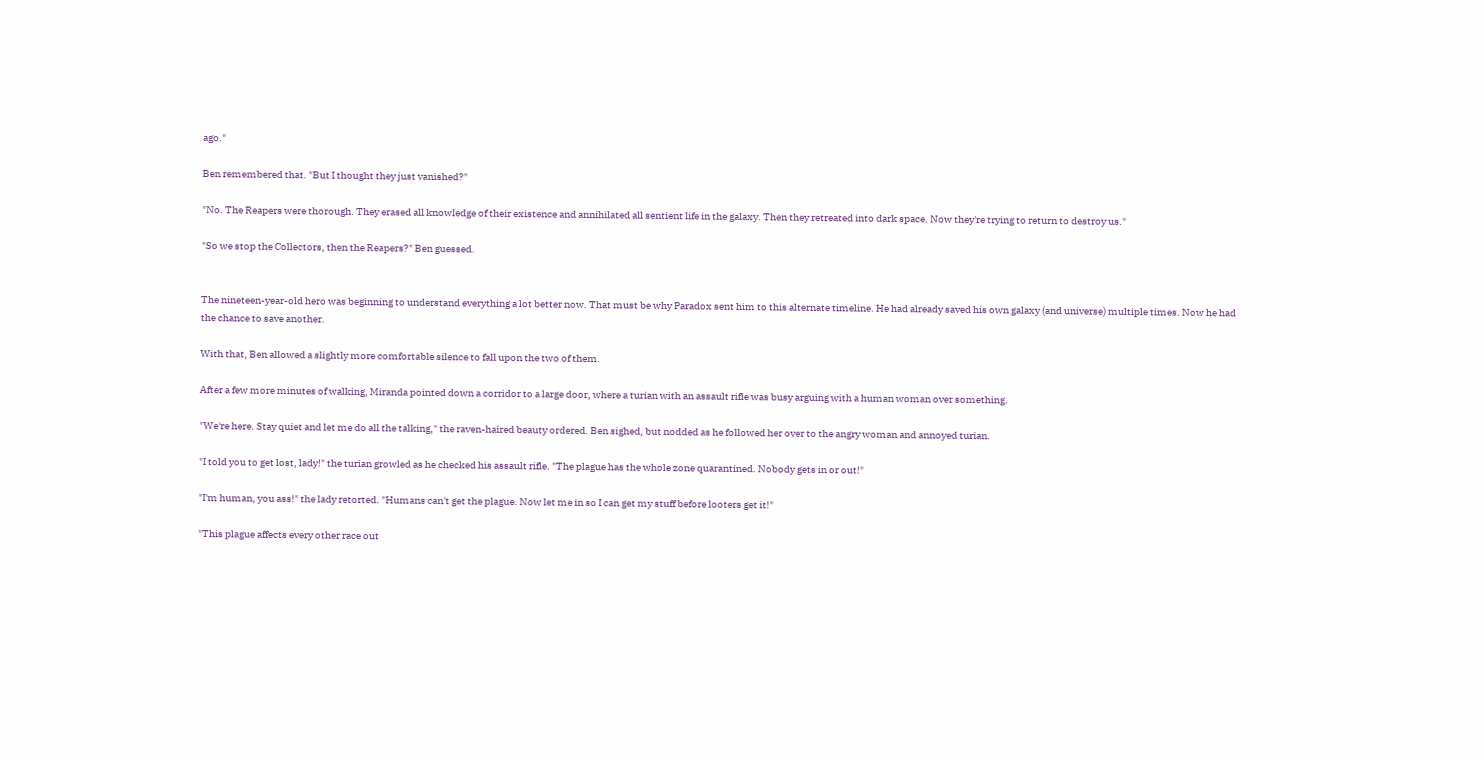ago."

Ben remembered that. "But I thought they just vanished?"

"No. The Reapers were thorough. They erased all knowledge of their existence and annihilated all sentient life in the galaxy. Then they retreated into dark space. Now they're trying to return to destroy us."

"So we stop the Collectors, then the Reapers?" Ben guessed.


The nineteen-year-old hero was beginning to understand everything a lot better now. That must be why Paradox sent him to this alternate timeline. He had already saved his own galaxy (and universe) multiple times. Now he had the chance to save another.

With that, Ben allowed a slightly more comfortable silence to fall upon the two of them.

After a few more minutes of walking, Miranda pointed down a corridor to a large door, where a turian with an assault rifle was busy arguing with a human woman over something.

"We're here. Stay quiet and let me do all the talking," the raven-haired beauty ordered. Ben sighed, but nodded as he followed her over to the angry woman and annoyed turian.

"I told you to get lost, lady!" the turian growled as he checked his assault rifle. "The plague has the whole zone quarantined. Nobody gets in or out!"

"I'm human, you ass!" the lady retorted. "Humans can't get the plague. Now let me in so I can get my stuff before looters get it!"

"This plague affects every other race out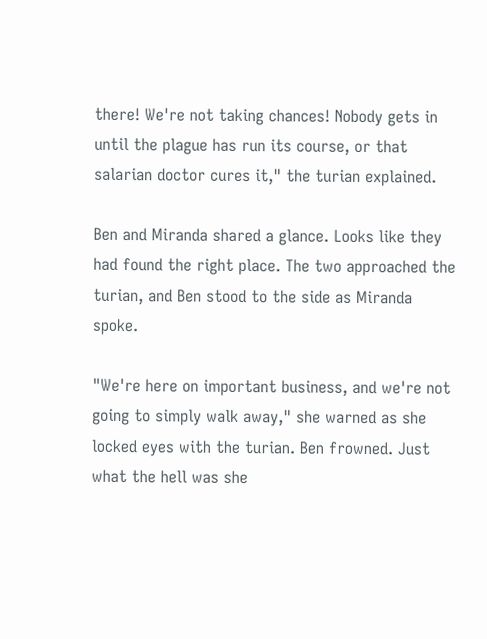there! We're not taking chances! Nobody gets in until the plague has run its course, or that salarian doctor cures it," the turian explained.

Ben and Miranda shared a glance. Looks like they had found the right place. The two approached the turian, and Ben stood to the side as Miranda spoke.

"We're here on important business, and we're not going to simply walk away," she warned as she locked eyes with the turian. Ben frowned. Just what the hell was she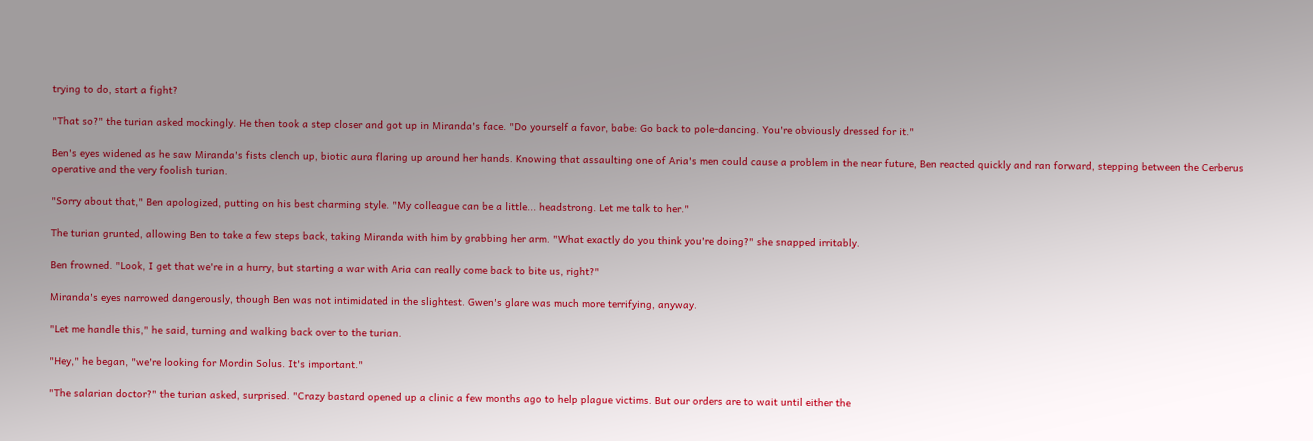trying to do, start a fight?

"That so?" the turian asked mockingly. He then took a step closer and got up in Miranda's face. "Do yourself a favor, babe: Go back to pole-dancing. You're obviously dressed for it."

Ben's eyes widened as he saw Miranda's fists clench up, biotic aura flaring up around her hands. Knowing that assaulting one of Aria's men could cause a problem in the near future, Ben reacted quickly and ran forward, stepping between the Cerberus operative and the very foolish turian.

"Sorry about that," Ben apologized, putting on his best charming style. "My colleague can be a little... headstrong. Let me talk to her."

The turian grunted, allowing Ben to take a few steps back, taking Miranda with him by grabbing her arm. "What exactly do you think you're doing?" she snapped irritably.

Ben frowned. "Look, I get that we're in a hurry, but starting a war with Aria can really come back to bite us, right?"

Miranda's eyes narrowed dangerously, though Ben was not intimidated in the slightest. Gwen's glare was much more terrifying, anyway.

"Let me handle this," he said, turning and walking back over to the turian.

"Hey," he began, "we're looking for Mordin Solus. It's important."

"The salarian doctor?" the turian asked, surprised. "Crazy bastard opened up a clinic a few months ago to help plague victims. But our orders are to wait until either the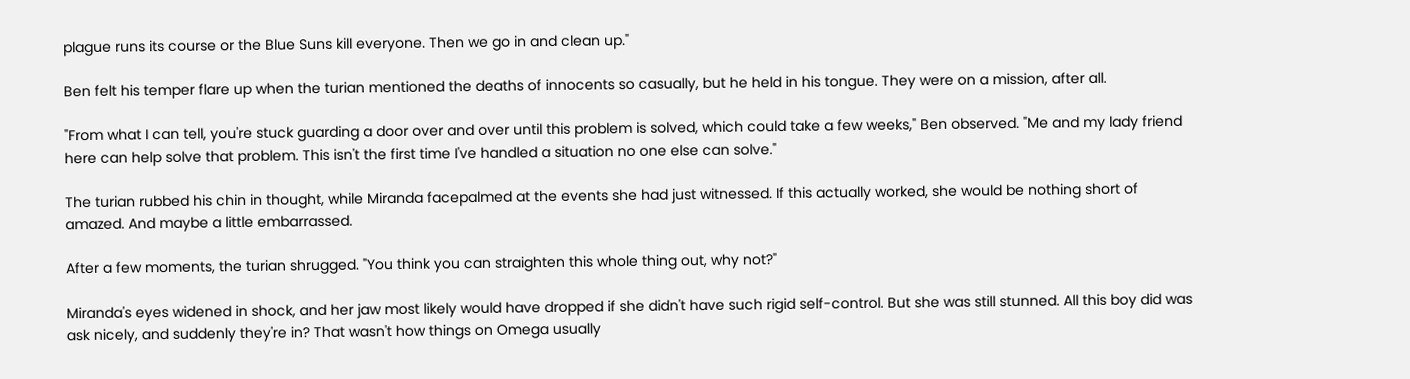plague runs its course or the Blue Suns kill everyone. Then we go in and clean up."

Ben felt his temper flare up when the turian mentioned the deaths of innocents so casually, but he held in his tongue. They were on a mission, after all.

"From what I can tell, you're stuck guarding a door over and over until this problem is solved, which could take a few weeks," Ben observed. "Me and my lady friend here can help solve that problem. This isn't the first time I've handled a situation no one else can solve."

The turian rubbed his chin in thought, while Miranda facepalmed at the events she had just witnessed. If this actually worked, she would be nothing short of amazed. And maybe a little embarrassed.

After a few moments, the turian shrugged. "You think you can straighten this whole thing out, why not?"

Miranda's eyes widened in shock, and her jaw most likely would have dropped if she didn't have such rigid self-control. But she was still stunned. All this boy did was ask nicely, and suddenly they're in? That wasn't how things on Omega usually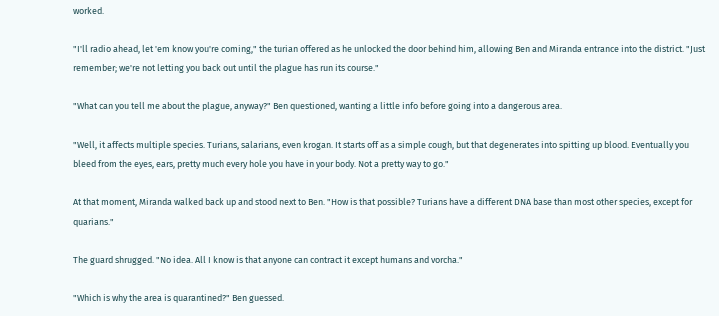worked.

"I'll radio ahead, let 'em know you're coming," the turian offered as he unlocked the door behind him, allowing Ben and Miranda entrance into the district. "Just remember; we're not letting you back out until the plague has run its course."

"What can you tell me about the plague, anyway?" Ben questioned, wanting a little info before going into a dangerous area.

"Well, it affects multiple species. Turians, salarians, even krogan. It starts off as a simple cough, but that degenerates into spitting up blood. Eventually you bleed from the eyes, ears, pretty much every hole you have in your body. Not a pretty way to go."

At that moment, Miranda walked back up and stood next to Ben. "How is that possible? Turians have a different DNA base than most other species, except for quarians."

The guard shrugged. "No idea. All I know is that anyone can contract it except humans and vorcha."

"Which is why the area is quarantined?" Ben guessed.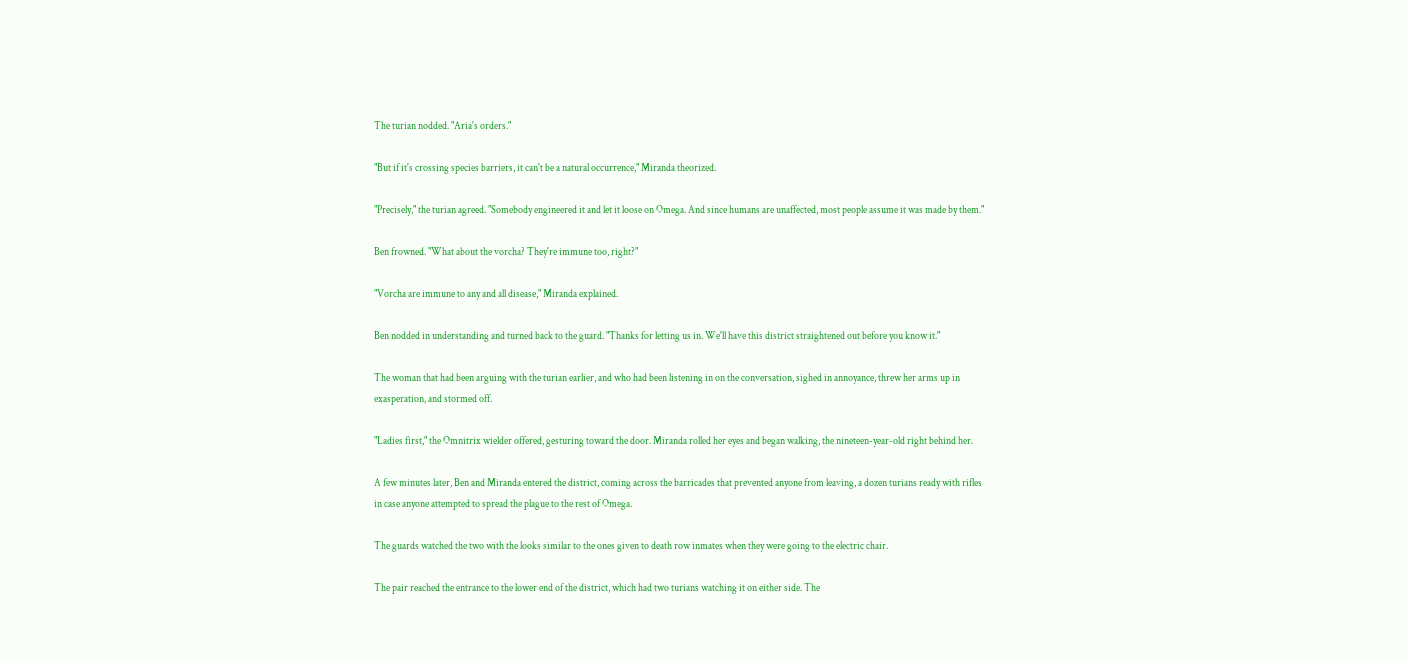The turian nodded. "Aria's orders."

"But if it's crossing species barriers, it can't be a natural occurrence," Miranda theorized.

"Precisely," the turian agreed. "Somebody engineered it and let it loose on Omega. And since humans are unaffected, most people assume it was made by them."

Ben frowned. "What about the vorcha? They're immune too, right?"

"Vorcha are immune to any and all disease," Miranda explained.

Ben nodded in understanding and turned back to the guard. "Thanks for letting us in. We'll have this district straightened out before you know it."

The woman that had been arguing with the turian earlier, and who had been listening in on the conversation, sighed in annoyance, threw her arms up in exasperation, and stormed off.

"Ladies first," the Omnitrix wielder offered, gesturing toward the door. Miranda rolled her eyes and began walking, the nineteen-year-old right behind her.

A few minutes later, Ben and Miranda entered the district, coming across the barricades that prevented anyone from leaving, a dozen turians ready with rifles in case anyone attempted to spread the plague to the rest of Omega.

The guards watched the two with the looks similar to the ones given to death row inmates when they were going to the electric chair.

The pair reached the entrance to the lower end of the district, which had two turians watching it on either side. The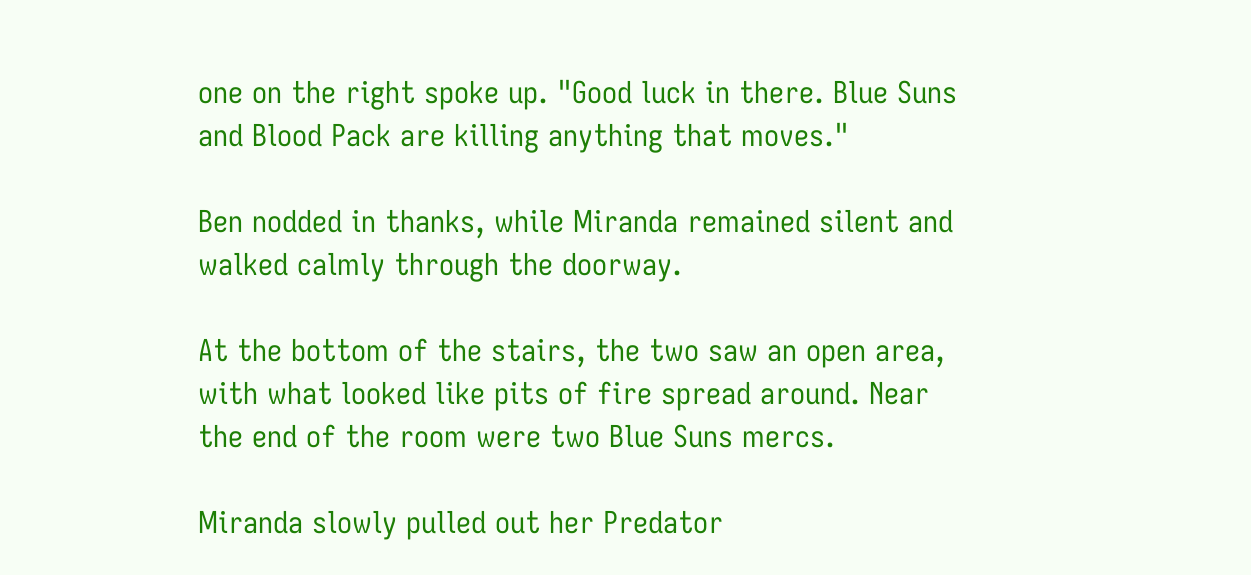one on the right spoke up. "Good luck in there. Blue Suns and Blood Pack are killing anything that moves."

Ben nodded in thanks, while Miranda remained silent and walked calmly through the doorway.

At the bottom of the stairs, the two saw an open area, with what looked like pits of fire spread around. Near the end of the room were two Blue Suns mercs.

Miranda slowly pulled out her Predator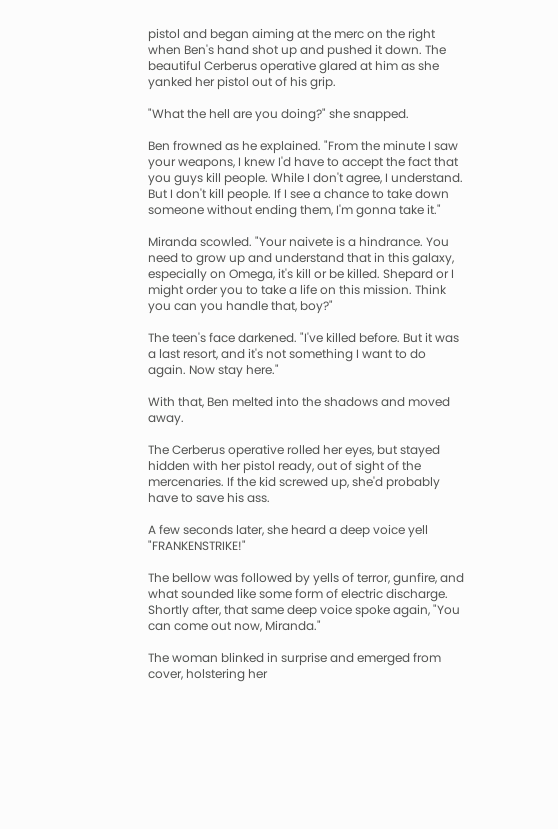pistol and began aiming at the merc on the right when Ben's hand shot up and pushed it down. The beautiful Cerberus operative glared at him as she yanked her pistol out of his grip.

"What the hell are you doing?" she snapped.

Ben frowned as he explained. "From the minute I saw your weapons, I knew I'd have to accept the fact that you guys kill people. While I don't agree, I understand. But I don't kill people. If I see a chance to take down someone without ending them, I'm gonna take it."

Miranda scowled. "Your naivete is a hindrance. You need to grow up and understand that in this galaxy, especially on Omega, it's kill or be killed. Shepard or I might order you to take a life on this mission. Think you can you handle that, boy?"

The teen's face darkened. "I've killed before. But it was a last resort, and it's not something I want to do again. Now stay here."

With that, Ben melted into the shadows and moved away.

The Cerberus operative rolled her eyes, but stayed hidden with her pistol ready, out of sight of the mercenaries. If the kid screwed up, she'd probably have to save his ass.

A few seconds later, she heard a deep voice yell "FRANKENSTRIKE!"

The bellow was followed by yells of terror, gunfire, and what sounded like some form of electric discharge. Shortly after, that same deep voice spoke again, "You can come out now, Miranda."

The woman blinked in surprise and emerged from cover, holstering her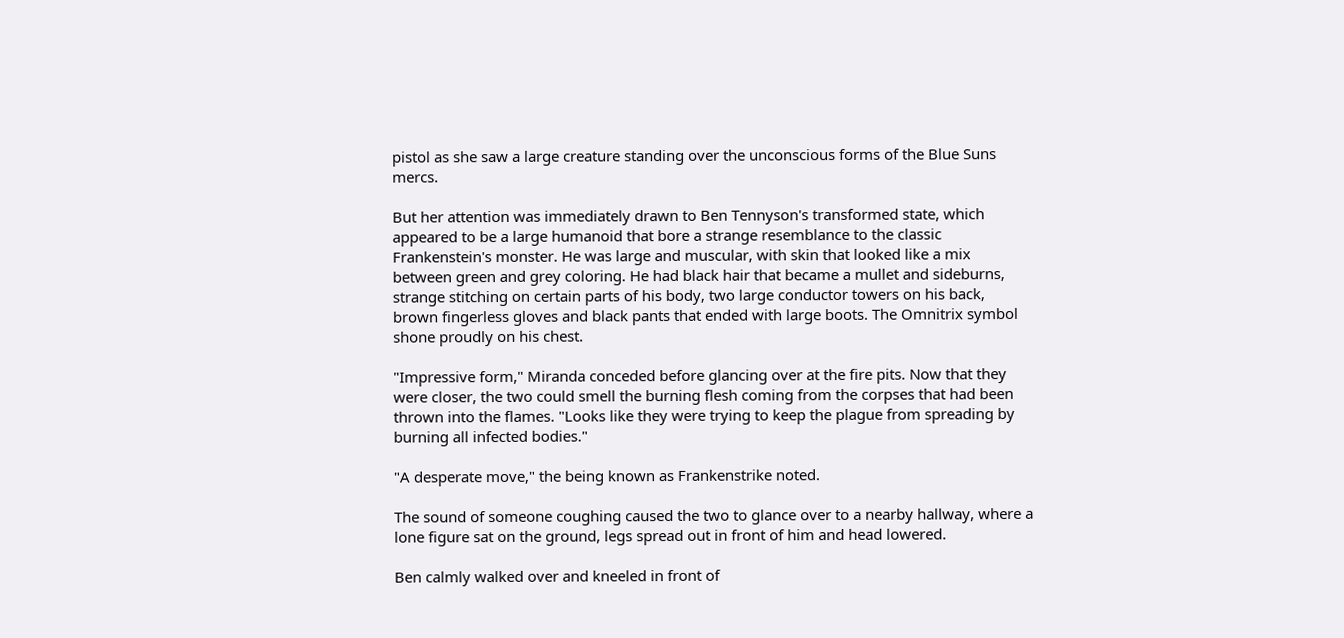pistol as she saw a large creature standing over the unconscious forms of the Blue Suns mercs.

But her attention was immediately drawn to Ben Tennyson's transformed state, which appeared to be a large humanoid that bore a strange resemblance to the classic Frankenstein's monster. He was large and muscular, with skin that looked like a mix between green and grey coloring. He had black hair that became a mullet and sideburns, strange stitching on certain parts of his body, two large conductor towers on his back, brown fingerless gloves and black pants that ended with large boots. The Omnitrix symbol shone proudly on his chest.

"Impressive form," Miranda conceded before glancing over at the fire pits. Now that they were closer, the two could smell the burning flesh coming from the corpses that had been thrown into the flames. "Looks like they were trying to keep the plague from spreading by burning all infected bodies."

"A desperate move," the being known as Frankenstrike noted.

The sound of someone coughing caused the two to glance over to a nearby hallway, where a lone figure sat on the ground, legs spread out in front of him and head lowered.

Ben calmly walked over and kneeled in front of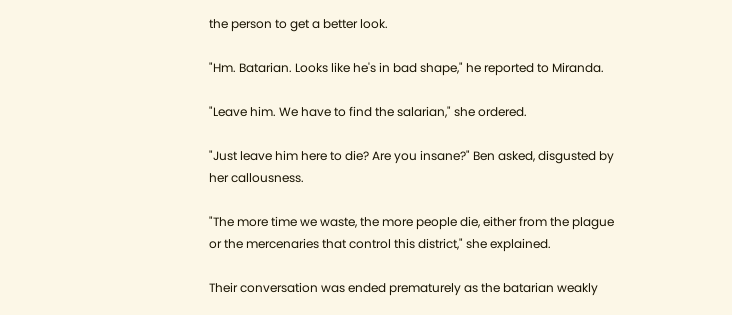the person to get a better look.

"Hm. Batarian. Looks like he's in bad shape," he reported to Miranda.

"Leave him. We have to find the salarian," she ordered.

"Just leave him here to die? Are you insane?" Ben asked, disgusted by her callousness.

"The more time we waste, the more people die, either from the plague or the mercenaries that control this district," she explained.

Their conversation was ended prematurely as the batarian weakly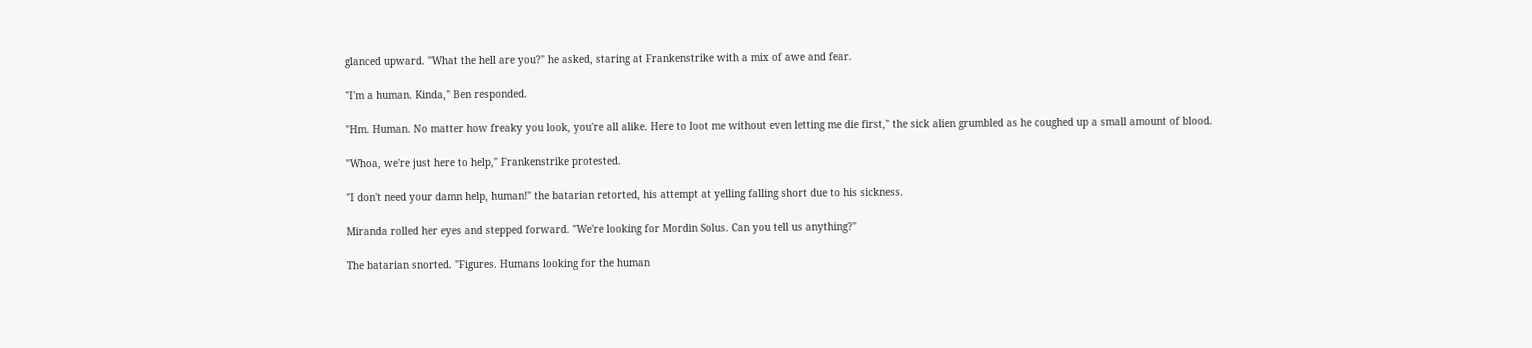glanced upward. "What the hell are you?" he asked, staring at Frankenstrike with a mix of awe and fear.

"I'm a human. Kinda," Ben responded.

"Hm. Human. No matter how freaky you look, you're all alike. Here to loot me without even letting me die first," the sick alien grumbled as he coughed up a small amount of blood.

"Whoa, we're just here to help," Frankenstrike protested.

"I don't need your damn help, human!" the batarian retorted, his attempt at yelling falling short due to his sickness.

Miranda rolled her eyes and stepped forward. "We're looking for Mordin Solus. Can you tell us anything?"

The batarian snorted. "Figures. Humans looking for the human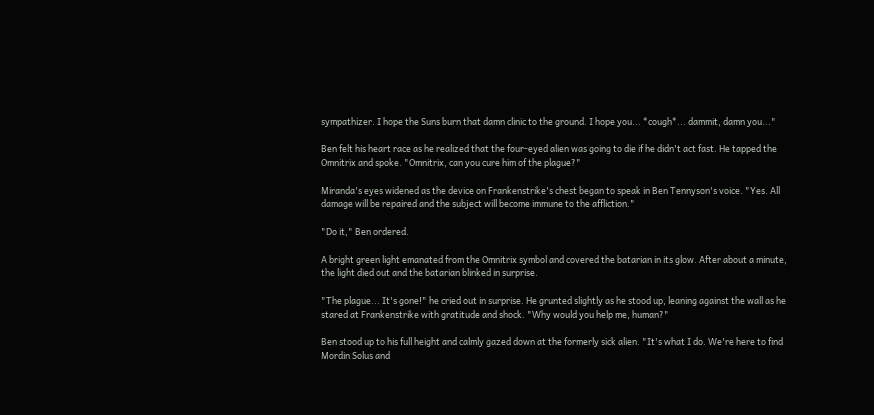sympathizer. I hope the Suns burn that damn clinic to the ground. I hope you... *cough*... dammit, damn you..."

Ben felt his heart race as he realized that the four-eyed alien was going to die if he didn't act fast. He tapped the Omnitrix and spoke. "Omnitrix, can you cure him of the plague?"

Miranda's eyes widened as the device on Frankenstrike's chest began to speak in Ben Tennyson's voice. "Yes. All damage will be repaired and the subject will become immune to the affliction."

"Do it," Ben ordered.

A bright green light emanated from the Omnitrix symbol and covered the batarian in its glow. After about a minute, the light died out and the batarian blinked in surprise.

"The plague... It's gone!" he cried out in surprise. He grunted slightly as he stood up, leaning against the wall as he stared at Frankenstrike with gratitude and shock. "Why would you help me, human?"

Ben stood up to his full height and calmly gazed down at the formerly sick alien. "It's what I do. We're here to find Mordin Solus and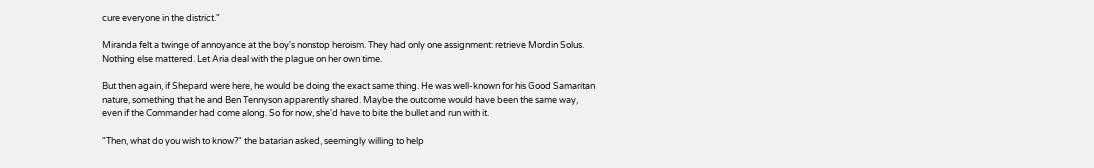cure everyone in the district."

Miranda felt a twinge of annoyance at the boy's nonstop heroism. They had only one assignment: retrieve Mordin Solus. Nothing else mattered. Let Aria deal with the plague on her own time.

But then again, if Shepard were here, he would be doing the exact same thing. He was well-known for his Good Samaritan nature, something that he and Ben Tennyson apparently shared. Maybe the outcome would have been the same way, even if the Commander had come along. So for now, she'd have to bite the bullet and run with it.

"Then, what do you wish to know?" the batarian asked, seemingly willing to help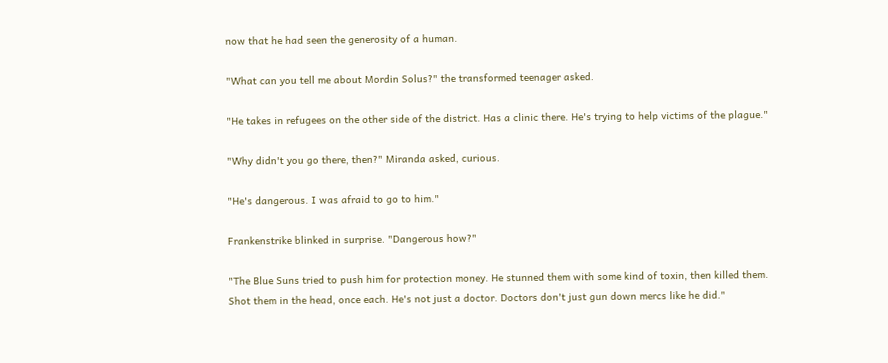now that he had seen the generosity of a human.

"What can you tell me about Mordin Solus?" the transformed teenager asked.

"He takes in refugees on the other side of the district. Has a clinic there. He's trying to help victims of the plague."

"Why didn't you go there, then?" Miranda asked, curious.

"He's dangerous. I was afraid to go to him."

Frankenstrike blinked in surprise. "Dangerous how?"

"The Blue Suns tried to push him for protection money. He stunned them with some kind of toxin, then killed them. Shot them in the head, once each. He's not just a doctor. Doctors don't just gun down mercs like he did."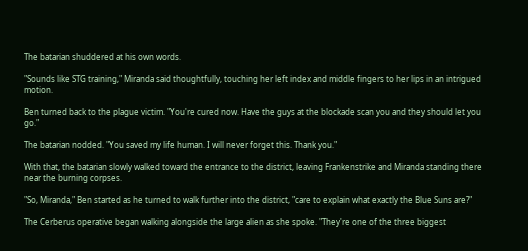The batarian shuddered at his own words.

"Sounds like STG training," Miranda said thoughtfully, touching her left index and middle fingers to her lips in an intrigued motion.

Ben turned back to the plague victim. "You're cured now. Have the guys at the blockade scan you and they should let you go."

The batarian nodded. "You saved my life human. I will never forget this. Thank you."

With that, the batarian slowly walked toward the entrance to the district, leaving Frankenstrike and Miranda standing there near the burning corpses.

"So, Miranda," Ben started as he turned to walk further into the district, "care to explain what exactly the Blue Suns are?"

The Cerberus operative began walking alongside the large alien as she spoke. "They're one of the three biggest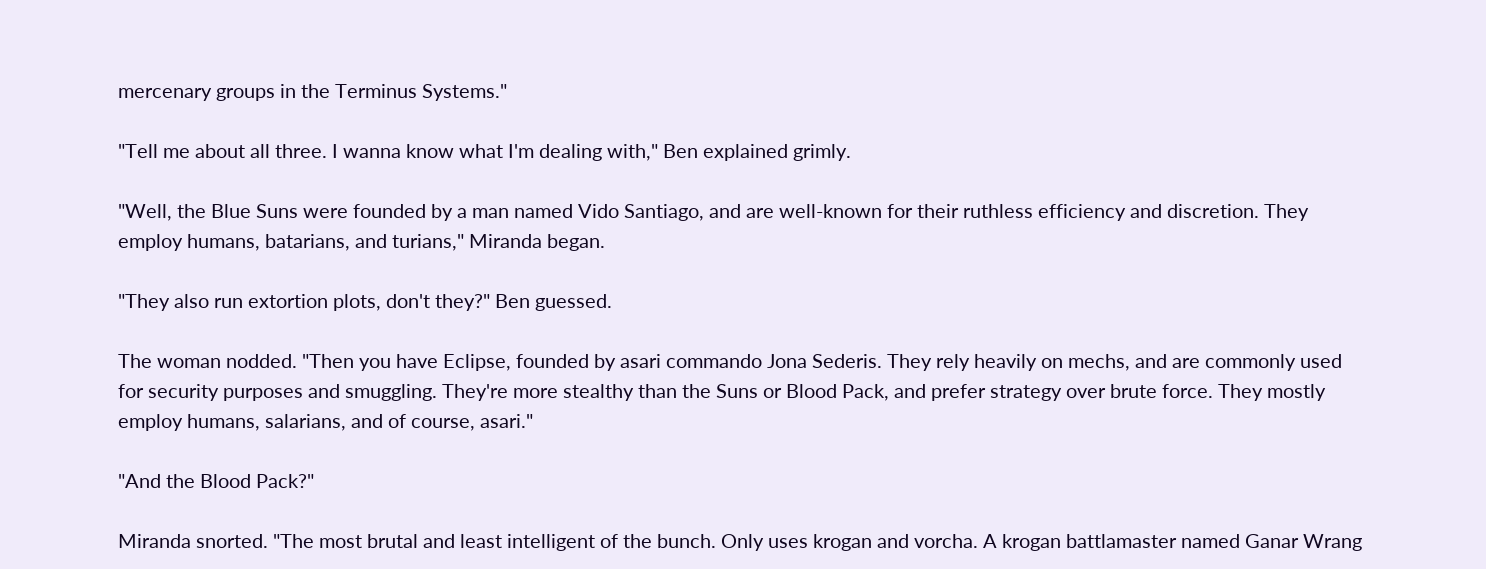mercenary groups in the Terminus Systems."

"Tell me about all three. I wanna know what I'm dealing with," Ben explained grimly.

"Well, the Blue Suns were founded by a man named Vido Santiago, and are well-known for their ruthless efficiency and discretion. They employ humans, batarians, and turians," Miranda began.

"They also run extortion plots, don't they?" Ben guessed.

The woman nodded. "Then you have Eclipse, founded by asari commando Jona Sederis. They rely heavily on mechs, and are commonly used for security purposes and smuggling. They're more stealthy than the Suns or Blood Pack, and prefer strategy over brute force. They mostly employ humans, salarians, and of course, asari."

"And the Blood Pack?"

Miranda snorted. "The most brutal and least intelligent of the bunch. Only uses krogan and vorcha. A krogan battlamaster named Ganar Wrang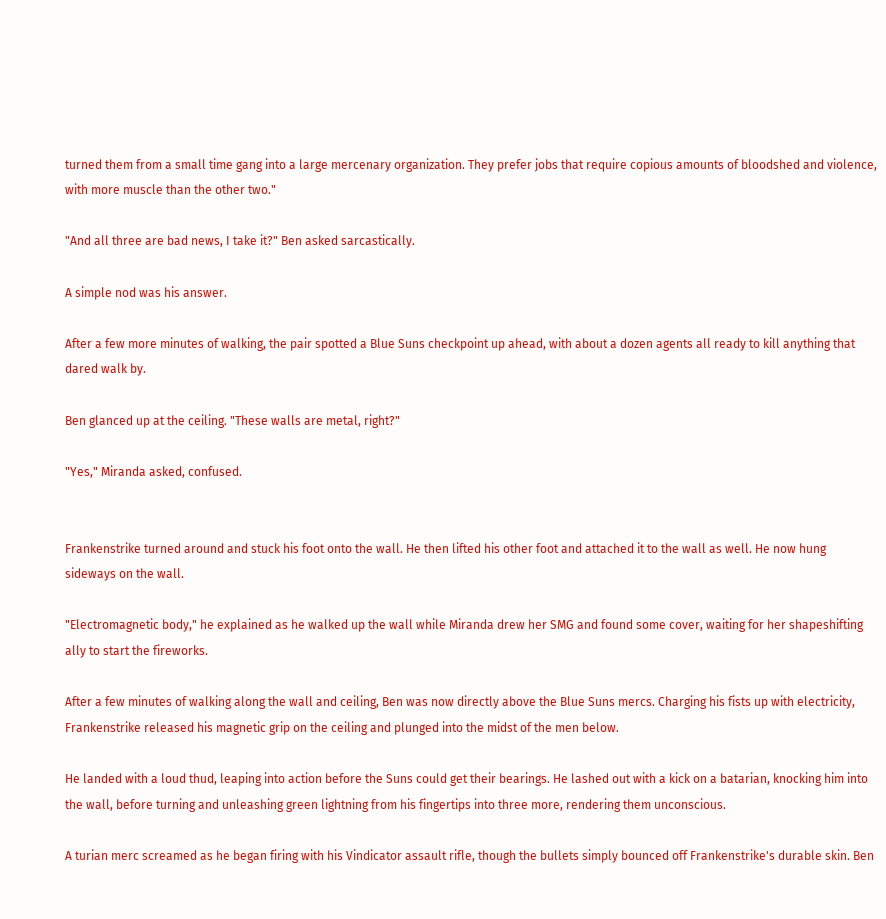turned them from a small time gang into a large mercenary organization. They prefer jobs that require copious amounts of bloodshed and violence, with more muscle than the other two."

"And all three are bad news, I take it?" Ben asked sarcastically.

A simple nod was his answer.

After a few more minutes of walking, the pair spotted a Blue Suns checkpoint up ahead, with about a dozen agents all ready to kill anything that dared walk by.

Ben glanced up at the ceiling. "These walls are metal, right?"

"Yes," Miranda asked, confused.


Frankenstrike turned around and stuck his foot onto the wall. He then lifted his other foot and attached it to the wall as well. He now hung sideways on the wall.

"Electromagnetic body," he explained as he walked up the wall while Miranda drew her SMG and found some cover, waiting for her shapeshifting ally to start the fireworks.

After a few minutes of walking along the wall and ceiling, Ben was now directly above the Blue Suns mercs. Charging his fists up with electricity, Frankenstrike released his magnetic grip on the ceiling and plunged into the midst of the men below.

He landed with a loud thud, leaping into action before the Suns could get their bearings. He lashed out with a kick on a batarian, knocking him into the wall, before turning and unleashing green lightning from his fingertips into three more, rendering them unconscious.

A turian merc screamed as he began firing with his Vindicator assault rifle, though the bullets simply bounced off Frankenstrike's durable skin. Ben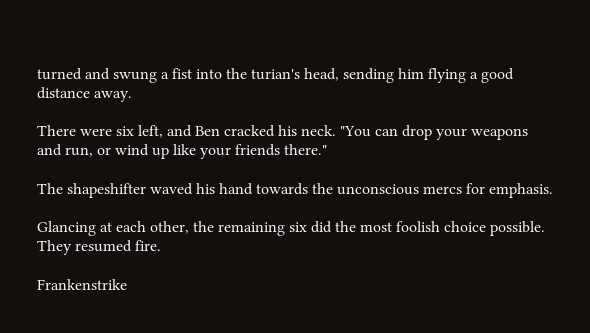turned and swung a fist into the turian's head, sending him flying a good distance away.

There were six left, and Ben cracked his neck. "You can drop your weapons and run, or wind up like your friends there."

The shapeshifter waved his hand towards the unconscious mercs for emphasis.

Glancing at each other, the remaining six did the most foolish choice possible. They resumed fire.

Frankenstrike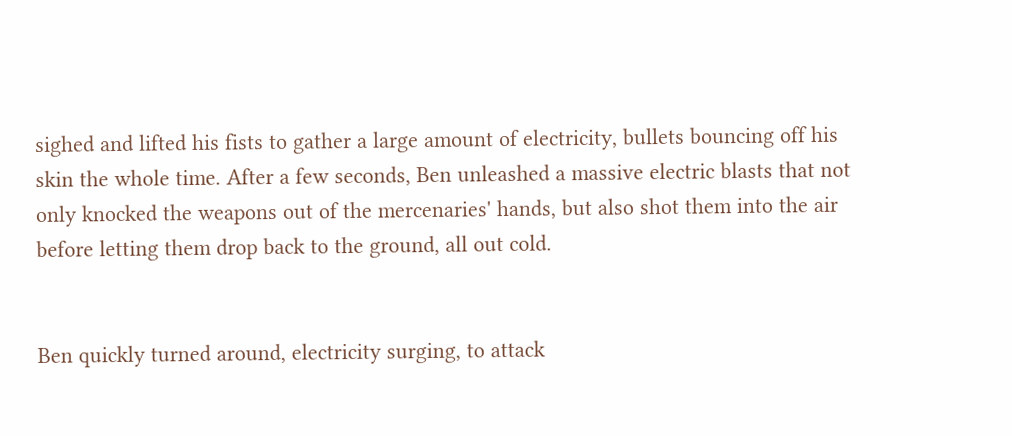sighed and lifted his fists to gather a large amount of electricity, bullets bouncing off his skin the whole time. After a few seconds, Ben unleashed a massive electric blasts that not only knocked the weapons out of the mercenaries' hands, but also shot them into the air before letting them drop back to the ground, all out cold.


Ben quickly turned around, electricity surging, to attack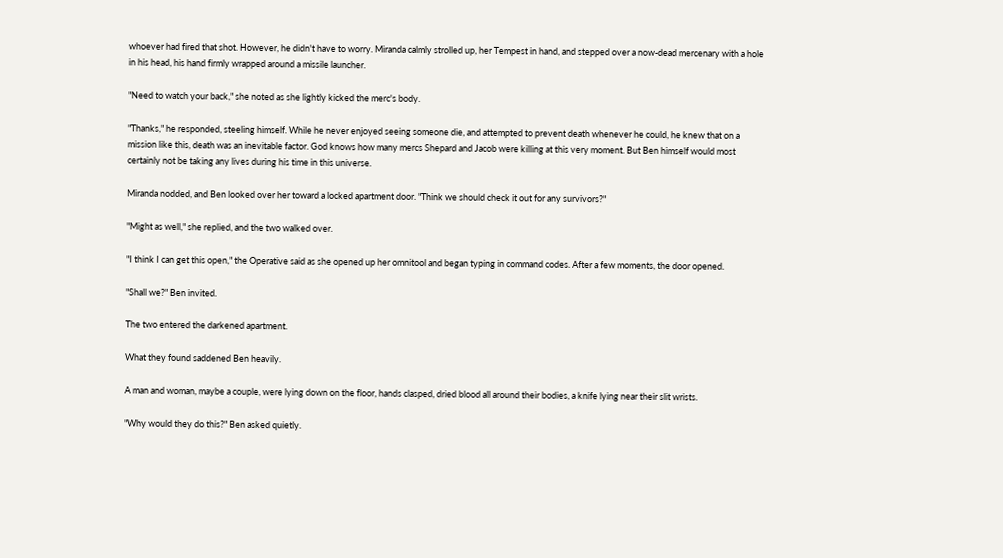whoever had fired that shot. However, he didn't have to worry. Miranda calmly strolled up, her Tempest in hand, and stepped over a now-dead mercenary with a hole in his head, his hand firmly wrapped around a missile launcher.

"Need to watch your back," she noted as she lightly kicked the merc's body.

"Thanks," he responded, steeling himself. While he never enjoyed seeing someone die, and attempted to prevent death whenever he could, he knew that on a mission like this, death was an inevitable factor. God knows how many mercs Shepard and Jacob were killing at this very moment. But Ben himself would most certainly not be taking any lives during his time in this universe.

Miranda nodded, and Ben looked over her toward a locked apartment door. "Think we should check it out for any survivors?"

"Might as well," she replied, and the two walked over.

"I think I can get this open," the Operative said as she opened up her omnitool and began typing in command codes. After a few moments, the door opened.

"Shall we?" Ben invited.

The two entered the darkened apartment.

What they found saddened Ben heavily.

A man and woman, maybe a couple, were lying down on the floor, hands clasped, dried blood all around their bodies, a knife lying near their slit wrists.

"Why would they do this?" Ben asked quietly.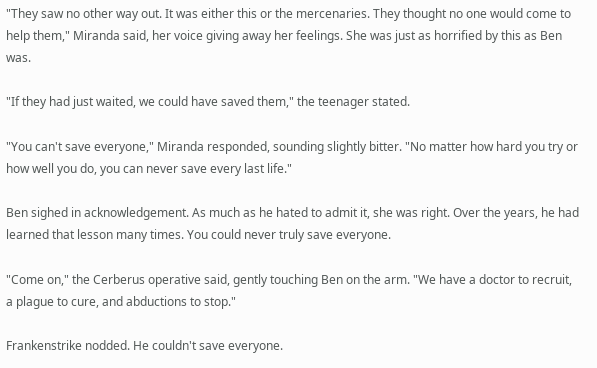"They saw no other way out. It was either this or the mercenaries. They thought no one would come to help them," Miranda said, her voice giving away her feelings. She was just as horrified by this as Ben was.

"If they had just waited, we could have saved them," the teenager stated.

"You can't save everyone," Miranda responded, sounding slightly bitter. "No matter how hard you try or how well you do, you can never save every last life."

Ben sighed in acknowledgement. As much as he hated to admit it, she was right. Over the years, he had learned that lesson many times. You could never truly save everyone.

"Come on," the Cerberus operative said, gently touching Ben on the arm. "We have a doctor to recruit, a plague to cure, and abductions to stop."

Frankenstrike nodded. He couldn't save everyone.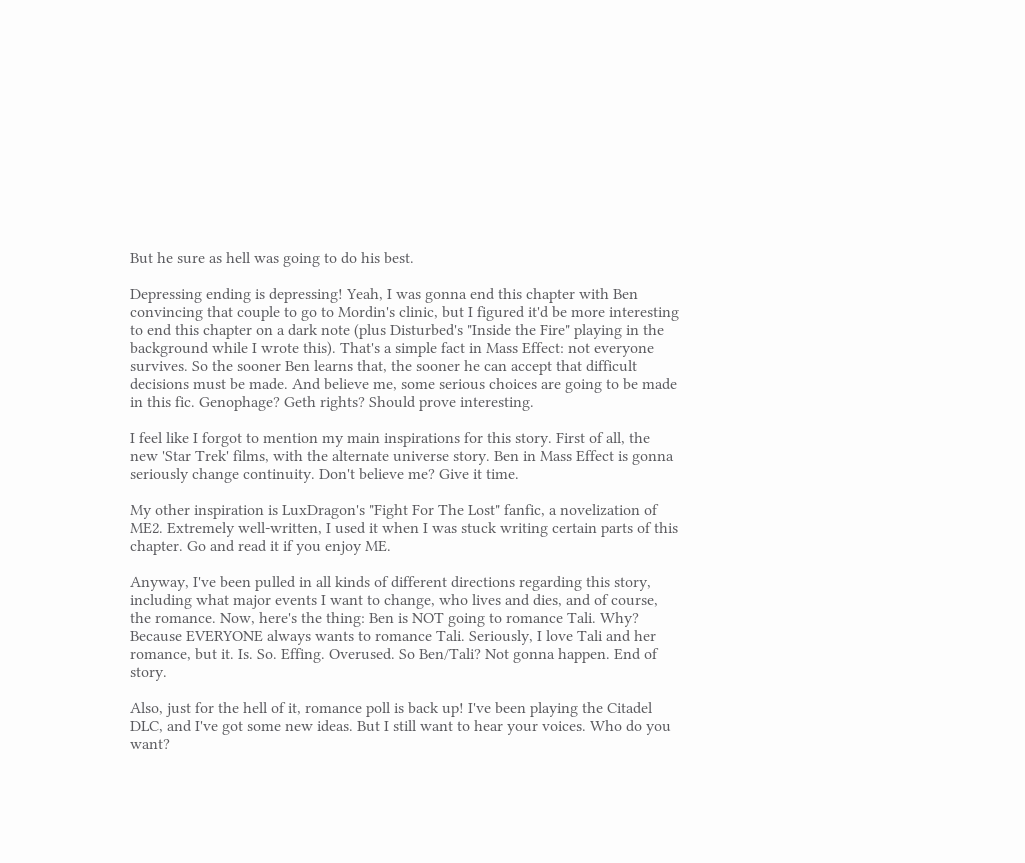But he sure as hell was going to do his best.

Depressing ending is depressing! Yeah, I was gonna end this chapter with Ben convincing that couple to go to Mordin's clinic, but I figured it'd be more interesting to end this chapter on a dark note (plus Disturbed's "Inside the Fire" playing in the background while I wrote this). That's a simple fact in Mass Effect: not everyone survives. So the sooner Ben learns that, the sooner he can accept that difficult decisions must be made. And believe me, some serious choices are going to be made in this fic. Genophage? Geth rights? Should prove interesting.

I feel like I forgot to mention my main inspirations for this story. First of all, the new 'Star Trek' films, with the alternate universe story. Ben in Mass Effect is gonna seriously change continuity. Don't believe me? Give it time.

My other inspiration is LuxDragon's "Fight For The Lost" fanfic, a novelization of ME2. Extremely well-written, I used it when I was stuck writing certain parts of this chapter. Go and read it if you enjoy ME.

Anyway, I've been pulled in all kinds of different directions regarding this story, including what major events I want to change, who lives and dies, and of course, the romance. Now, here's the thing: Ben is NOT going to romance Tali. Why? Because EVERYONE always wants to romance Tali. Seriously, I love Tali and her romance, but it. Is. So. Effing. Overused. So Ben/Tali? Not gonna happen. End of story.

Also, just for the hell of it, romance poll is back up! I've been playing the Citadel DLC, and I've got some new ideas. But I still want to hear your voices. Who do you want?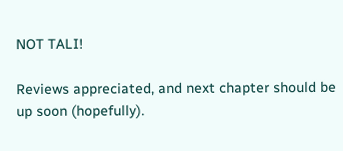NOT TALI!

Reviews appreciated, and next chapter should be up soon (hopefully).